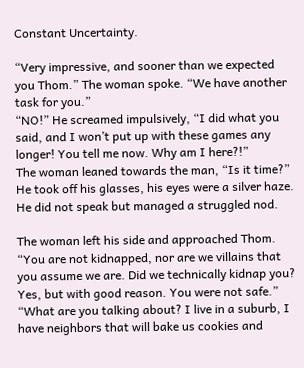Constant Uncertainty.

“Very impressive, and sooner than we expected you Thom.” The woman spoke. “We have another task for you.”
“NO!” He screamed impulsively, “I did what you said, and I won’t put up with these games any longer! You tell me now. Why am I here?!”
The woman leaned towards the man, “Is it time?”
He took off his glasses, his eyes were a silver haze. He did not speak but managed a struggled nod.

The woman left his side and approached Thom. “You are not kidnapped, nor are we villains that you assume we are. Did we technically kidnap you? Yes, but with good reason. You were not safe.”
“What are you talking about? I live in a suburb, I have neighbors that will bake us cookies and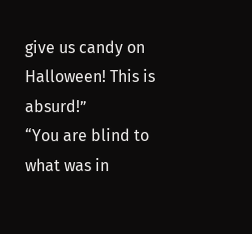give us candy on Halloween! This is absurd!”
“You are blind to what was in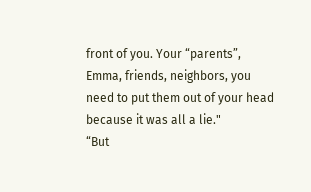front of you. Your “parents”, Emma, friends, neighbors, you need to put them out of your head because it was all a lie."
“But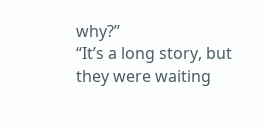why?”
“It’s a long story, but they were waiting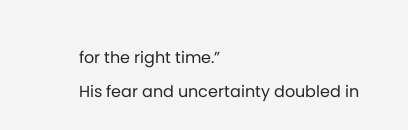for the right time.”
His fear and uncertainty doubled in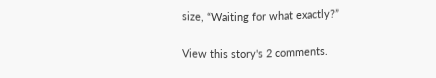size, “Waiting for what exactly?”

View this story's 2 comments.